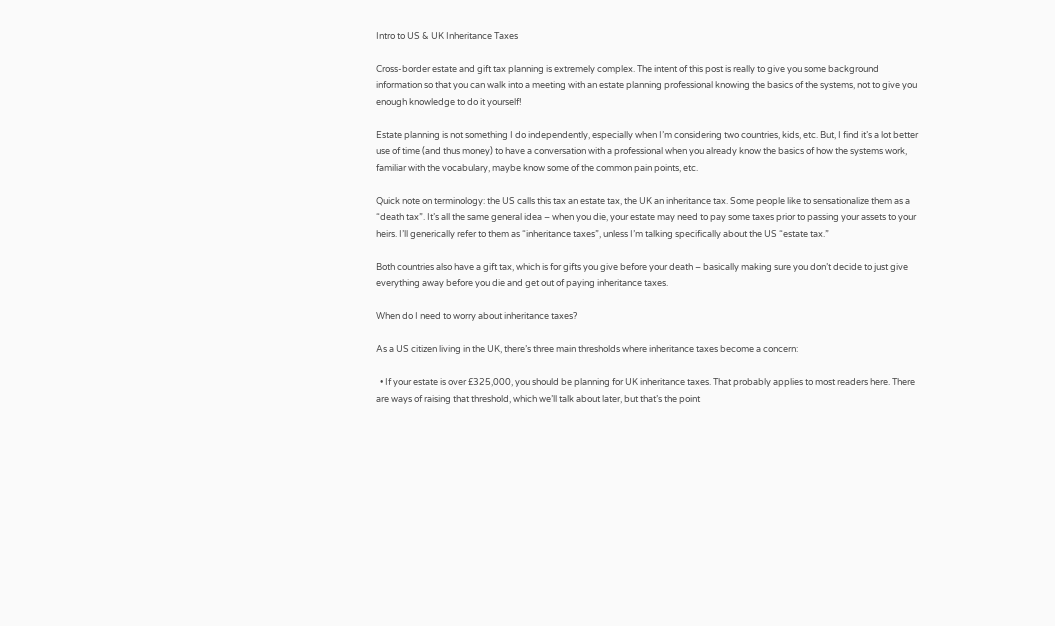Intro to US & UK Inheritance Taxes

Cross-border estate and gift tax planning is extremely complex. The intent of this post is really to give you some background information so that you can walk into a meeting with an estate planning professional knowing the basics of the systems, not to give you enough knowledge to do it yourself!

Estate planning is not something I do independently, especially when I’m considering two countries, kids, etc. But, I find it’s a lot better use of time (and thus money) to have a conversation with a professional when you already know the basics of how the systems work, familiar with the vocabulary, maybe know some of the common pain points, etc.

Quick note on terminology: the US calls this tax an estate tax, the UK an inheritance tax. Some people like to sensationalize them as a “death tax”. It’s all the same general idea – when you die, your estate may need to pay some taxes prior to passing your assets to your heirs. I’ll generically refer to them as “inheritance taxes”, unless I’m talking specifically about the US “estate tax.”

Both countries also have a gift tax, which is for gifts you give before your death – basically making sure you don’t decide to just give everything away before you die and get out of paying inheritance taxes.

When do I need to worry about inheritance taxes?

As a US citizen living in the UK, there’s three main thresholds where inheritance taxes become a concern:

  • If your estate is over £325,000, you should be planning for UK inheritance taxes. That probably applies to most readers here. There are ways of raising that threshold, which we’ll talk about later, but that’s the point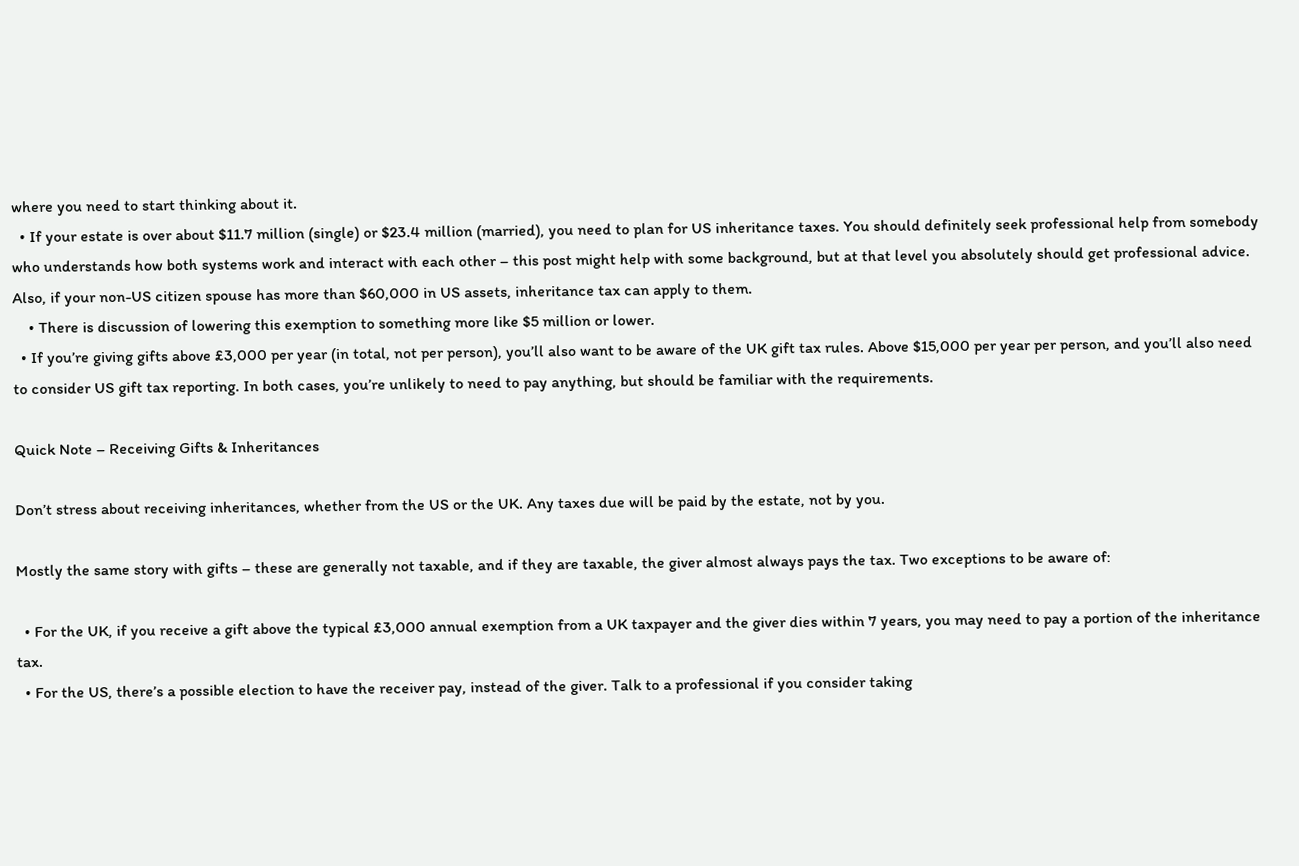where you need to start thinking about it.
  • If your estate is over about $11.7 million (single) or $23.4 million (married), you need to plan for US inheritance taxes. You should definitely seek professional help from somebody who understands how both systems work and interact with each other – this post might help with some background, but at that level you absolutely should get professional advice. Also, if your non-US citizen spouse has more than $60,000 in US assets, inheritance tax can apply to them.
    • There is discussion of lowering this exemption to something more like $5 million or lower.
  • If you’re giving gifts above £3,000 per year (in total, not per person), you’ll also want to be aware of the UK gift tax rules. Above $15,000 per year per person, and you’ll also need to consider US gift tax reporting. In both cases, you’re unlikely to need to pay anything, but should be familiar with the requirements.

Quick Note – Receiving Gifts & Inheritances

Don’t stress about receiving inheritances, whether from the US or the UK. Any taxes due will be paid by the estate, not by you.

Mostly the same story with gifts – these are generally not taxable, and if they are taxable, the giver almost always pays the tax. Two exceptions to be aware of:

  • For the UK, if you receive a gift above the typical £3,000 annual exemption from a UK taxpayer and the giver dies within 7 years, you may need to pay a portion of the inheritance tax.
  • For the US, there’s a possible election to have the receiver pay, instead of the giver. Talk to a professional if you consider taking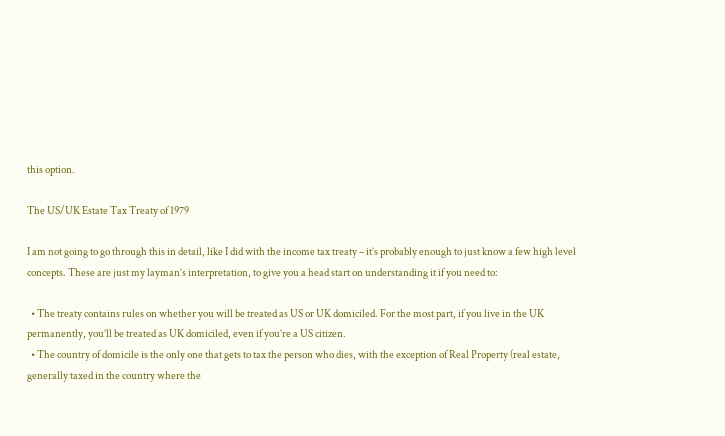this option.

The US/UK Estate Tax Treaty of 1979

I am not going to go through this in detail, like I did with the income tax treaty – it’s probably enough to just know a few high level concepts. These are just my layman’s interpretation, to give you a head start on understanding it if you need to:

  • The treaty contains rules on whether you will be treated as US or UK domiciled. For the most part, if you live in the UK permanently, you’ll be treated as UK domiciled, even if you’re a US citizen.
  • The country of domicile is the only one that gets to tax the person who dies, with the exception of Real Property (real estate, generally taxed in the country where the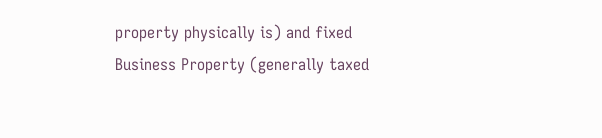property physically is) and fixed Business Property (generally taxed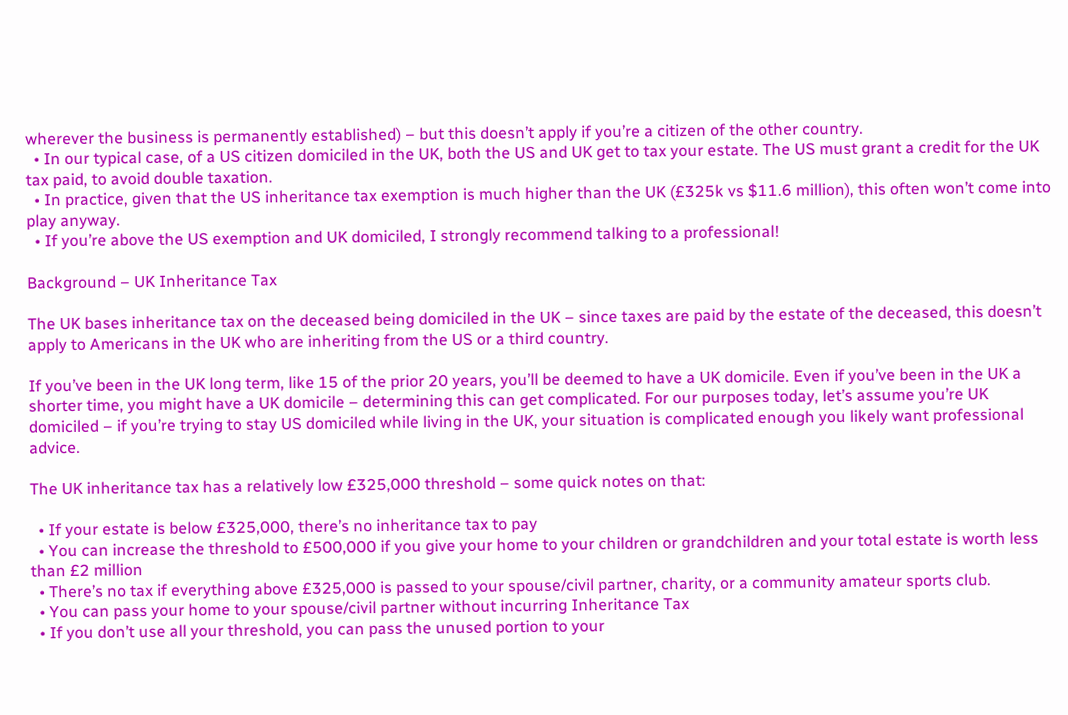wherever the business is permanently established) – but this doesn’t apply if you’re a citizen of the other country.
  • In our typical case, of a US citizen domiciled in the UK, both the US and UK get to tax your estate. The US must grant a credit for the UK tax paid, to avoid double taxation.
  • In practice, given that the US inheritance tax exemption is much higher than the UK (£325k vs $11.6 million), this often won’t come into play anyway.
  • If you’re above the US exemption and UK domiciled, I strongly recommend talking to a professional!

Background – UK Inheritance Tax

The UK bases inheritance tax on the deceased being domiciled in the UK – since taxes are paid by the estate of the deceased, this doesn’t apply to Americans in the UK who are inheriting from the US or a third country.

If you’ve been in the UK long term, like 15 of the prior 20 years, you’ll be deemed to have a UK domicile. Even if you’ve been in the UK a shorter time, you might have a UK domicile – determining this can get complicated. For our purposes today, let’s assume you’re UK domiciled – if you’re trying to stay US domiciled while living in the UK, your situation is complicated enough you likely want professional advice.

The UK inheritance tax has a relatively low £325,000 threshold – some quick notes on that:

  • If your estate is below £325,000, there’s no inheritance tax to pay
  • You can increase the threshold to £500,000 if you give your home to your children or grandchildren and your total estate is worth less than £2 million
  • There’s no tax if everything above £325,000 is passed to your spouse/civil partner, charity, or a community amateur sports club.
  • You can pass your home to your spouse/civil partner without incurring Inheritance Tax
  • If you don’t use all your threshold, you can pass the unused portion to your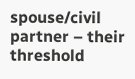spouse/civil partner – their threshold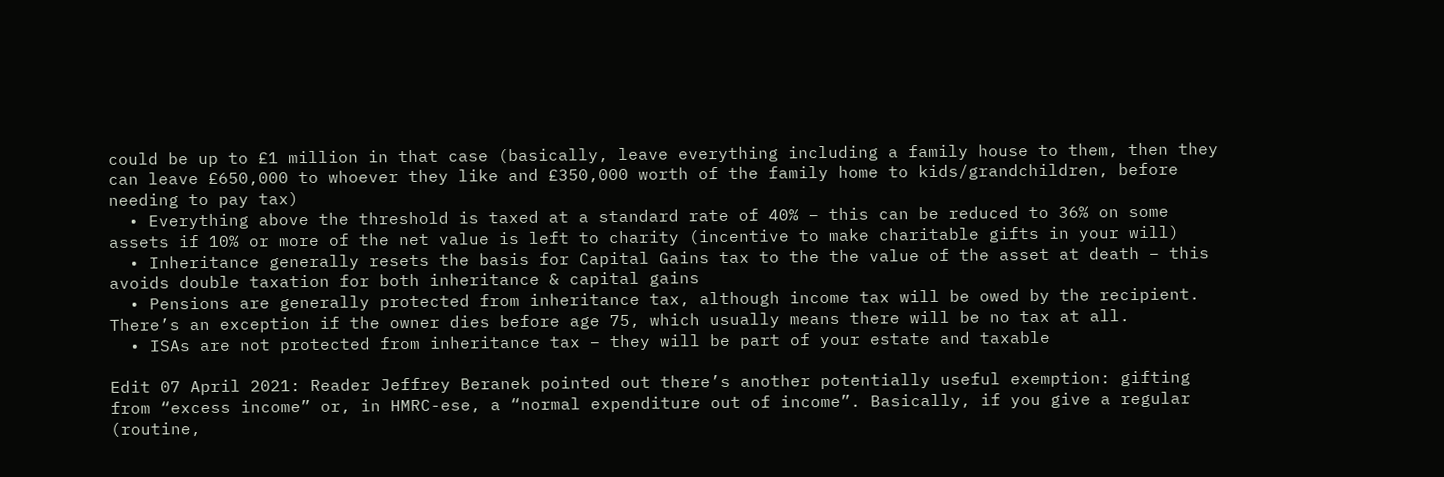could be up to £1 million in that case (basically, leave everything including a family house to them, then they can leave £650,000 to whoever they like and £350,000 worth of the family home to kids/grandchildren, before needing to pay tax)
  • Everything above the threshold is taxed at a standard rate of 40% – this can be reduced to 36% on some assets if 10% or more of the net value is left to charity (incentive to make charitable gifts in your will)
  • Inheritance generally resets the basis for Capital Gains tax to the the value of the asset at death – this avoids double taxation for both inheritance & capital gains
  • Pensions are generally protected from inheritance tax, although income tax will be owed by the recipient. There’s an exception if the owner dies before age 75, which usually means there will be no tax at all.
  • ISAs are not protected from inheritance tax – they will be part of your estate and taxable

Edit 07 April 2021: Reader Jeffrey Beranek pointed out there’s another potentially useful exemption: gifting from “excess income” or, in HMRC-ese, a “normal expenditure out of income”. Basically, if you give a regular (routine,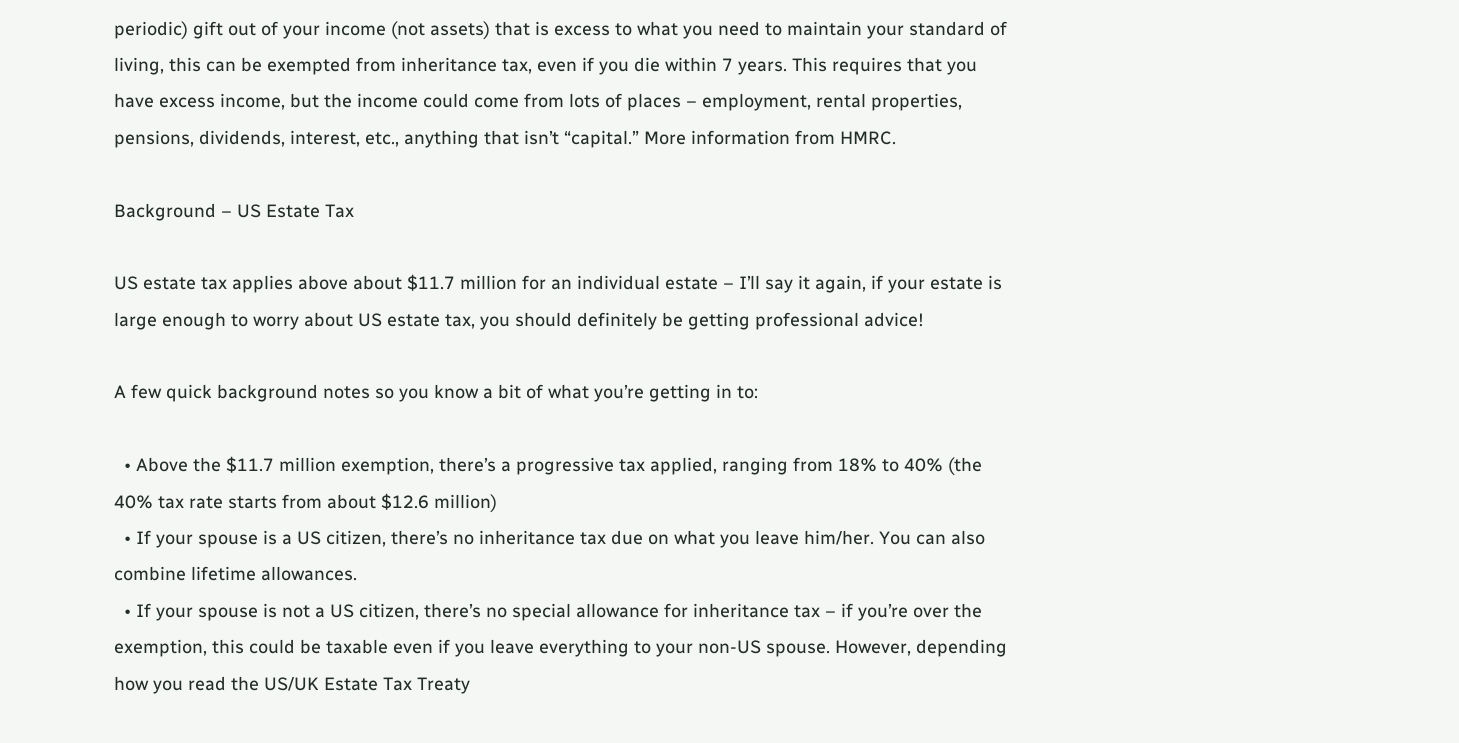periodic) gift out of your income (not assets) that is excess to what you need to maintain your standard of living, this can be exempted from inheritance tax, even if you die within 7 years. This requires that you have excess income, but the income could come from lots of places – employment, rental properties, pensions, dividends, interest, etc., anything that isn’t “capital.” More information from HMRC.

Background – US Estate Tax

US estate tax applies above about $11.7 million for an individual estate – I’ll say it again, if your estate is large enough to worry about US estate tax, you should definitely be getting professional advice!

A few quick background notes so you know a bit of what you’re getting in to:

  • Above the $11.7 million exemption, there’s a progressive tax applied, ranging from 18% to 40% (the 40% tax rate starts from about $12.6 million)
  • If your spouse is a US citizen, there’s no inheritance tax due on what you leave him/her. You can also combine lifetime allowances.
  • If your spouse is not a US citizen, there’s no special allowance for inheritance tax – if you’re over the exemption, this could be taxable even if you leave everything to your non-US spouse. However, depending how you read the US/UK Estate Tax Treaty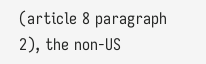(article 8 paragraph 2), the non-US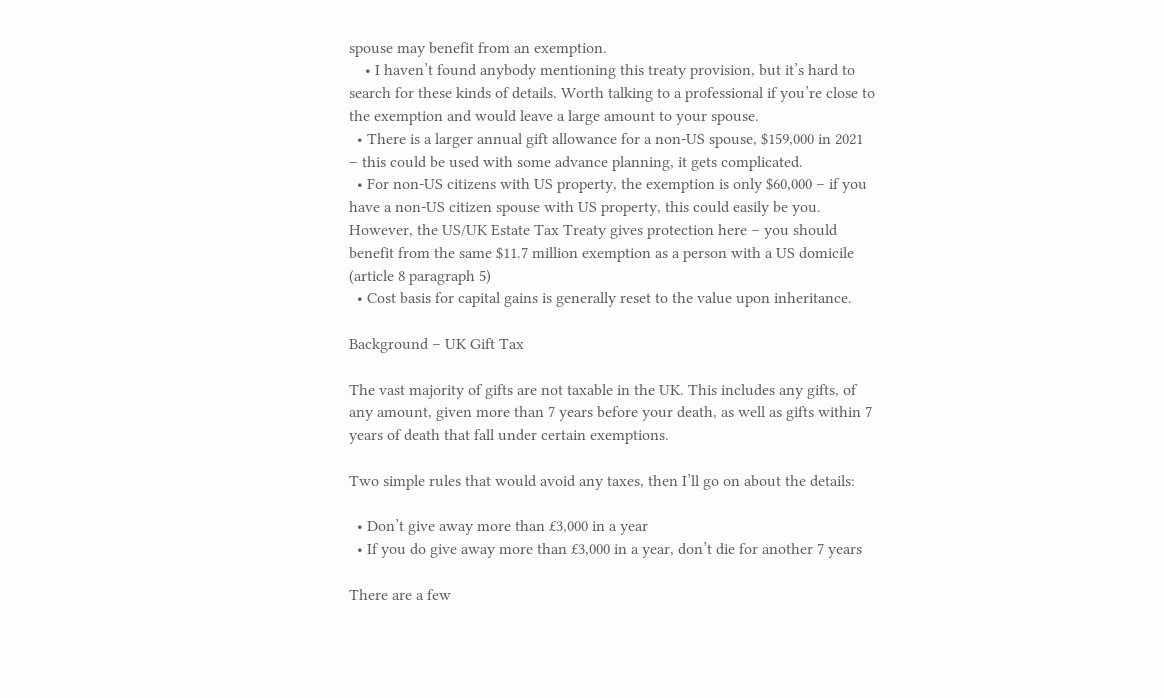spouse may benefit from an exemption.
    • I haven’t found anybody mentioning this treaty provision, but it’s hard to search for these kinds of details. Worth talking to a professional if you’re close to the exemption and would leave a large amount to your spouse.
  • There is a larger annual gift allowance for a non-US spouse, $159,000 in 2021 – this could be used with some advance planning, it gets complicated.
  • For non-US citizens with US property, the exemption is only $60,000 – if you have a non-US citizen spouse with US property, this could easily be you. However, the US/UK Estate Tax Treaty gives protection here – you should benefit from the same $11.7 million exemption as a person with a US domicile (article 8 paragraph 5)
  • Cost basis for capital gains is generally reset to the value upon inheritance.

Background – UK Gift Tax

The vast majority of gifts are not taxable in the UK. This includes any gifts, of any amount, given more than 7 years before your death, as well as gifts within 7 years of death that fall under certain exemptions.

Two simple rules that would avoid any taxes, then I’ll go on about the details:

  • Don’t give away more than £3,000 in a year
  • If you do give away more than £3,000 in a year, don’t die for another 7 years

There are a few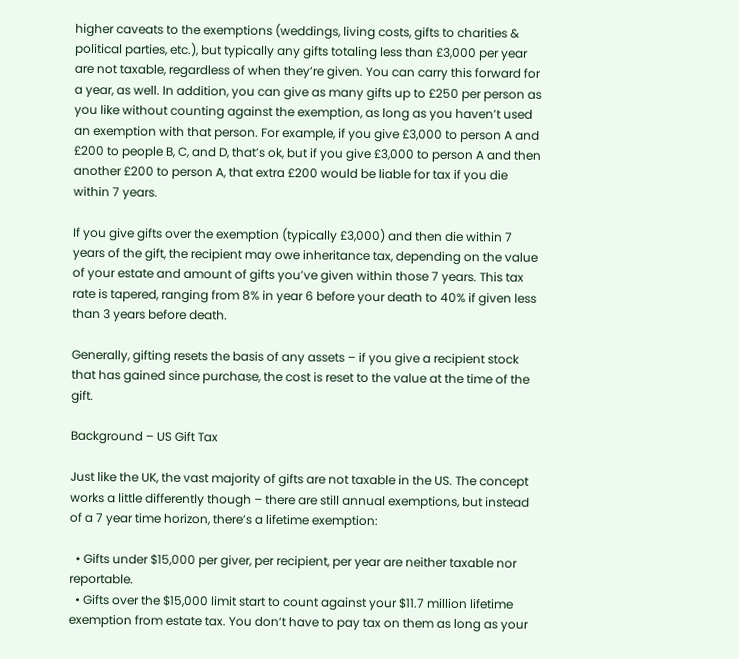higher caveats to the exemptions (weddings, living costs, gifts to charities & political parties, etc.), but typically any gifts totaling less than £3,000 per year are not taxable, regardless of when they’re given. You can carry this forward for a year, as well. In addition, you can give as many gifts up to £250 per person as you like without counting against the exemption, as long as you haven’t used an exemption with that person. For example, if you give £3,000 to person A and £200 to people B, C, and D, that’s ok, but if you give £3,000 to person A and then another £200 to person A, that extra £200 would be liable for tax if you die within 7 years.

If you give gifts over the exemption (typically £3,000) and then die within 7 years of the gift, the recipient may owe inheritance tax, depending on the value of your estate and amount of gifts you’ve given within those 7 years. This tax rate is tapered, ranging from 8% in year 6 before your death to 40% if given less than 3 years before death.

Generally, gifting resets the basis of any assets – if you give a recipient stock that has gained since purchase, the cost is reset to the value at the time of the gift.

Background – US Gift Tax

Just like the UK, the vast majority of gifts are not taxable in the US. The concept works a little differently though – there are still annual exemptions, but instead of a 7 year time horizon, there’s a lifetime exemption:

  • Gifts under $15,000 per giver, per recipient, per year are neither taxable nor reportable.
  • Gifts over the $15,000 limit start to count against your $11.7 million lifetime exemption from estate tax. You don’t have to pay tax on them as long as your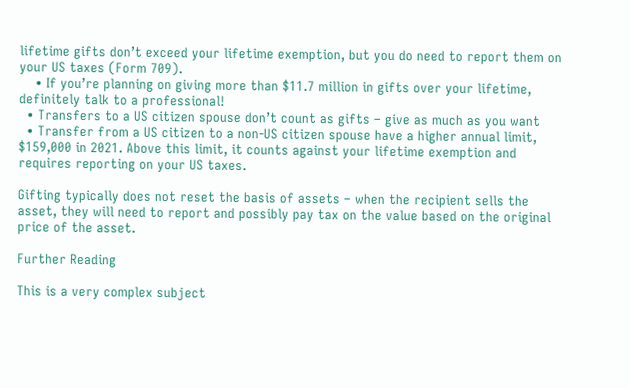lifetime gifts don’t exceed your lifetime exemption, but you do need to report them on your US taxes (Form 709).
    • If you’re planning on giving more than $11.7 million in gifts over your lifetime, definitely talk to a professional!
  • Transfers to a US citizen spouse don’t count as gifts – give as much as you want
  • Transfer from a US citizen to a non-US citizen spouse have a higher annual limit, $159,000 in 2021. Above this limit, it counts against your lifetime exemption and requires reporting on your US taxes.

Gifting typically does not reset the basis of assets – when the recipient sells the asset, they will need to report and possibly pay tax on the value based on the original price of the asset.

Further Reading

This is a very complex subject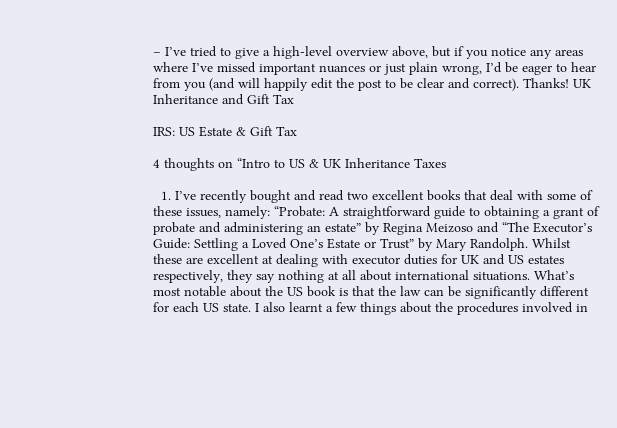– I’ve tried to give a high-level overview above, but if you notice any areas where I’ve missed important nuances or just plain wrong, I’d be eager to hear from you (and will happily edit the post to be clear and correct). Thanks! UK Inheritance and Gift Tax

IRS: US Estate & Gift Tax

4 thoughts on “Intro to US & UK Inheritance Taxes

  1. I’ve recently bought and read two excellent books that deal with some of these issues, namely: “Probate: A straightforward guide to obtaining a grant of probate and administering an estate” by Regina Meizoso and “The Executor’s Guide: Settling a Loved One’s Estate or Trust” by Mary Randolph. Whilst these are excellent at dealing with executor duties for UK and US estates respectively, they say nothing at all about international situations. What’s most notable about the US book is that the law can be significantly different for each US state. I also learnt a few things about the procedures involved in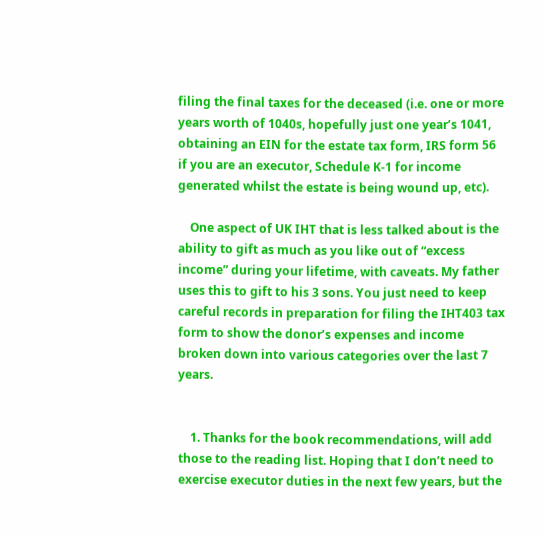filing the final taxes for the deceased (i.e. one or more years worth of 1040s, hopefully just one year’s 1041, obtaining an EIN for the estate tax form, IRS form 56 if you are an executor, Schedule K-1 for income generated whilst the estate is being wound up, etc).

    One aspect of UK IHT that is less talked about is the ability to gift as much as you like out of “excess income” during your lifetime, with caveats. My father uses this to gift to his 3 sons. You just need to keep careful records in preparation for filing the IHT403 tax form to show the donor’s expenses and income broken down into various categories over the last 7 years.


    1. Thanks for the book recommendations, will add those to the reading list. Hoping that I don’t need to exercise executor duties in the next few years, but the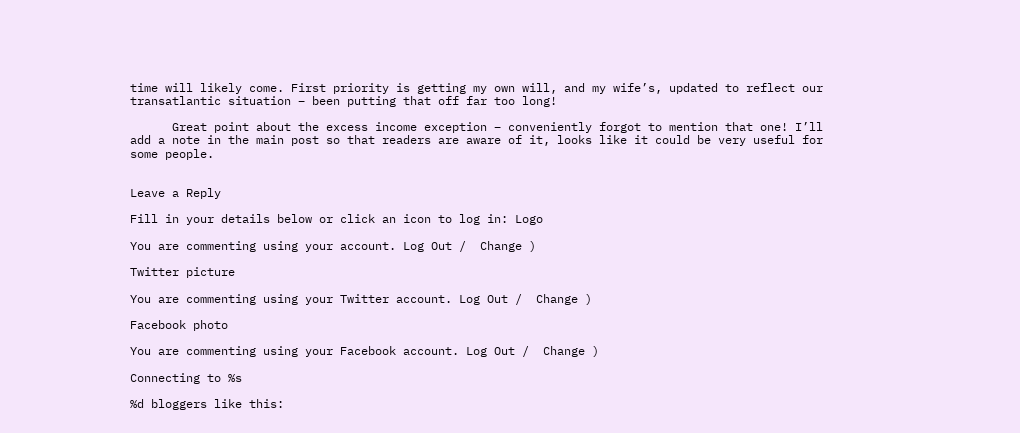time will likely come. First priority is getting my own will, and my wife’s, updated to reflect our transatlantic situation – been putting that off far too long!

      Great point about the excess income exception – conveniently forgot to mention that one! I’ll add a note in the main post so that readers are aware of it, looks like it could be very useful for some people.


Leave a Reply

Fill in your details below or click an icon to log in: Logo

You are commenting using your account. Log Out /  Change )

Twitter picture

You are commenting using your Twitter account. Log Out /  Change )

Facebook photo

You are commenting using your Facebook account. Log Out /  Change )

Connecting to %s

%d bloggers like this: